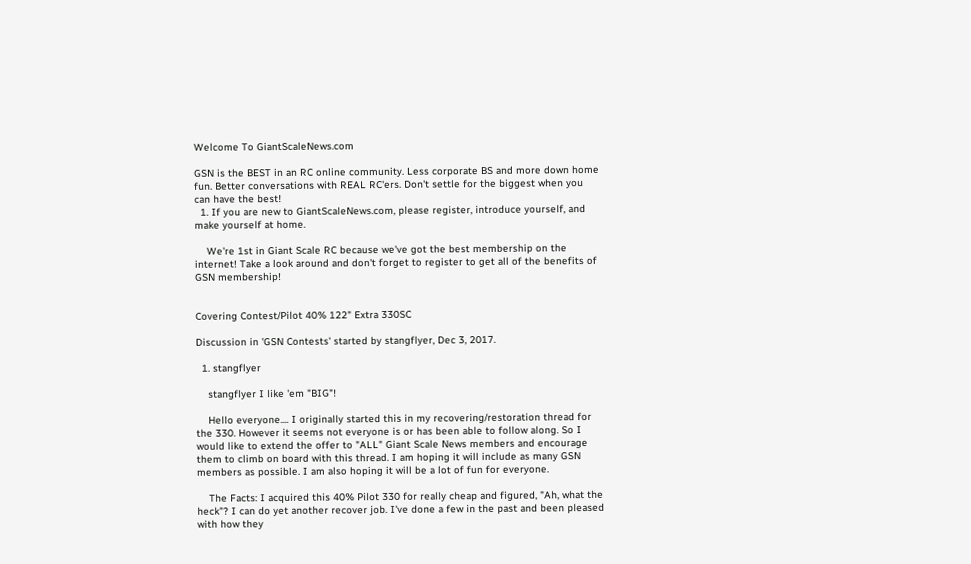Welcome To GiantScaleNews.com

GSN is the BEST in an RC online community. Less corporate BS and more down home fun. Better conversations with REAL RC'ers. Don't settle for the biggest when you can have the best!
  1. If you are new to GiantScaleNews.com, please register, introduce yourself, and make yourself at home.

    We're 1st in Giant Scale RC because we've got the best membership on the internet! Take a look around and don't forget to register to get all of the benefits of GSN membership!


Covering Contest/Pilot 40% 122" Extra 330SC

Discussion in 'GSN Contests' started by stangflyer, Dec 3, 2017.

  1. stangflyer

    stangflyer I like 'em "BIG"!

    Hello everyone.... I originally started this in my recovering/restoration thread for the 330. However it seems not everyone is or has been able to follow along. So I would like to extend the offer to "ALL" Giant Scale News members and encourage them to climb on board with this thread. I am hoping it will include as many GSN members as possible. I am also hoping it will be a lot of fun for everyone.

    The Facts: I acquired this 40% Pilot 330 for really cheap and figured, "Ah, what the heck"? I can do yet another recover job. I've done a few in the past and been pleased with how they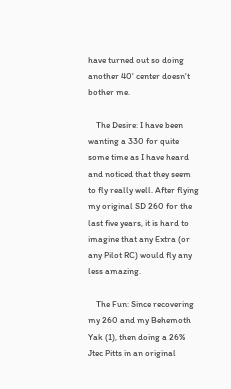have turned out so doing another 40' center doesn't bother me.

    The Desire: I have been wanting a 330 for quite some time as I have heard and noticed that they seem to fly really well. After flying my original SD 260 for the last five years, it is hard to imagine that any Extra (or any Pilot RC) would fly any less amazing.

    The Fun: Since recovering my 260 and my Behemoth Yak (1), then doing a 26% Jtec Pitts in an original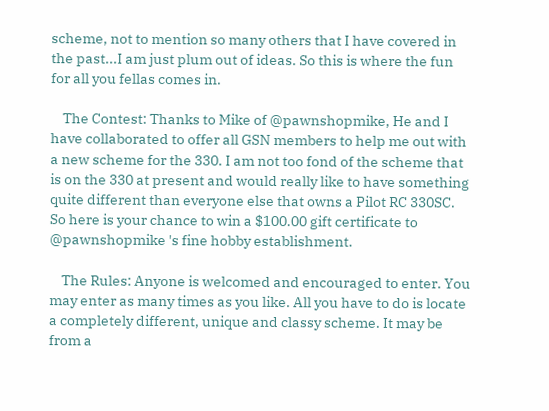scheme, not to mention so many others that I have covered in the past...I am just plum out of ideas. So this is where the fun for all you fellas comes in.

    The Contest: Thanks to Mike of @pawnshopmike, He and I have collaborated to offer all GSN members to help me out with a new scheme for the 330. I am not too fond of the scheme that is on the 330 at present and would really like to have something quite different than everyone else that owns a Pilot RC 330SC. So here is your chance to win a $100.00 gift certificate to @pawnshopmike 's fine hobby establishment.

    The Rules: Anyone is welcomed and encouraged to enter. You may enter as many times as you like. All you have to do is locate a completely different, unique and classy scheme. It may be from a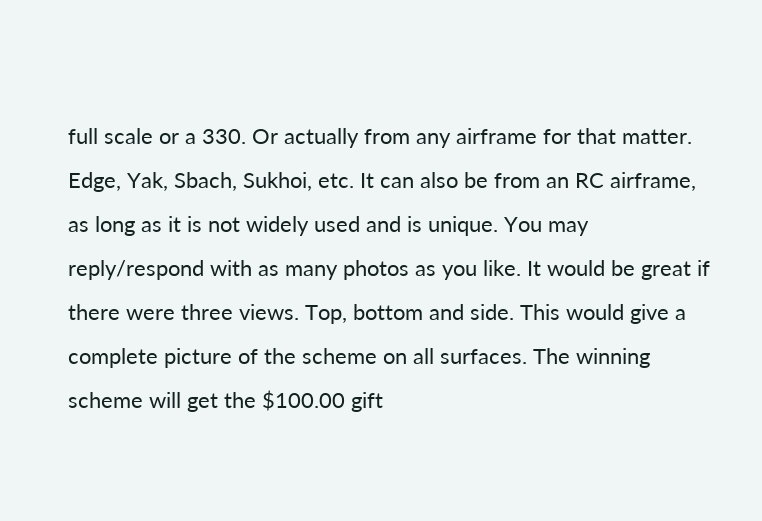full scale or a 330. Or actually from any airframe for that matter. Edge, Yak, Sbach, Sukhoi, etc. It can also be from an RC airframe, as long as it is not widely used and is unique. You may reply/respond with as many photos as you like. It would be great if there were three views. Top, bottom and side. This would give a complete picture of the scheme on all surfaces. The winning scheme will get the $100.00 gift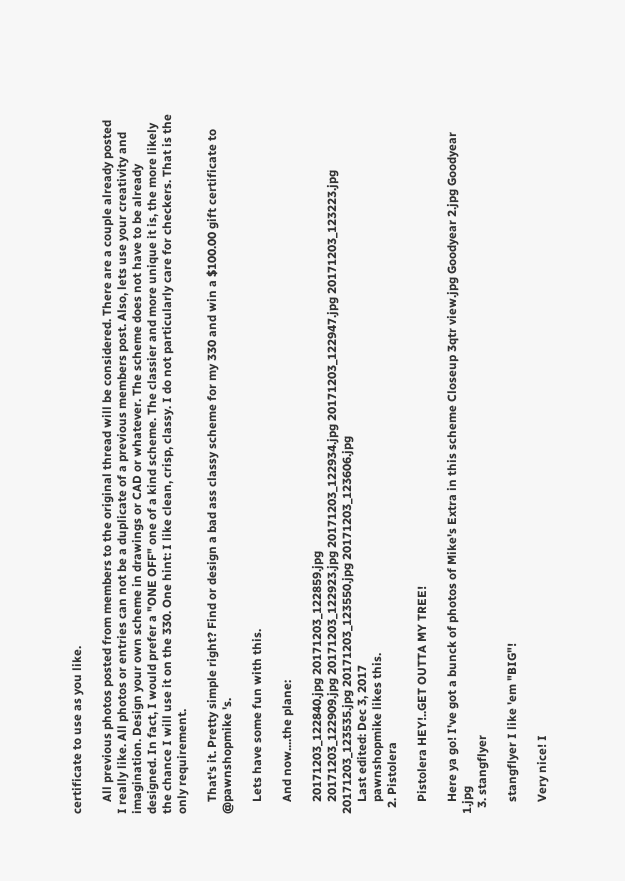certificate to use as you like.

    All previous photos posted from members to the original thread will be considered. There are a couple already posted I really like. All photos or entries can not be a duplicate of a previous members post. Also, lets use your creativity and imagination. Design your own scheme in drawings or CAD or whatever. The scheme does not have to be already designed. In fact, I would prefer a "ONE OFF" one of a kind scheme. The classier and more unique it is, the more likely the chance I will use it on the 330. One hint: I like clean, crisp, classy. I do not particularly care for checkers. That is the only requirement.

    That's it. Pretty simple right? Find or design a bad ass classy scheme for my 330 and win a $100.00 gift certificate to @pawnshopmike 's.

    Lets have some fun with this.

    And now....the plane:

    20171203_122840.jpg 20171203_122859.jpg
    20171203_122909.jpg 20171203_122923.jpg 20171203_122934.jpg 20171203_122947.jpg 20171203_123223.jpg 20171203_123535.jpg 20171203_123550.jpg 20171203_123606.jpg
    Last edited: Dec 3, 2017
    pawnshopmike likes this.
  2. Pistolera

    Pistolera HEY!..GET OUTTA MY TREE!

    Here ya go! I've got a bunck of photos of Mike's Extra in this scheme Closeup 3qtr view.jpg Goodyear 2.jpg Goodyear 1.jpg
  3. stangflyer

    stangflyer I like 'em "BIG"!

    Very nice! I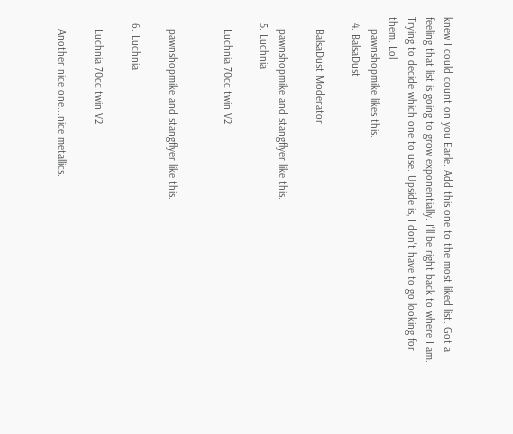knew I could count on you Earle. Add this one to the most liked list. Got a feeling that list is going to grow exponentially. I'll be right back to where I am. Trying to decide which one to use. Upside is, I don't have to go looking for them. Lol
    pawnshopmike likes this.
  4. BalsaDust

    BalsaDust Moderator

    pawnshopmike and stangflyer like this.
  5. Luchnia

    Luchnia 70cc twin V2


    pawnshopmike and stangflyer like this.

  6. Luchnia

    Luchnia 70cc twin V2

    Another nice one...nice metallics.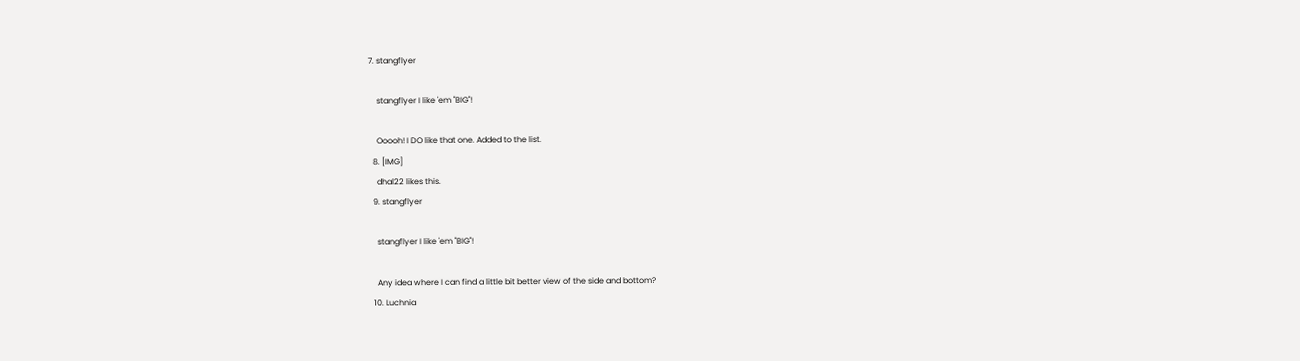7. stangflyer

    stangflyer I like 'em "BIG"!

    Ooooh! I DO like that one. Added to the list.
  8. [IMG]
    dhal22 likes this.
  9. stangflyer

    stangflyer I like 'em "BIG"!

    Any idea where I can find a little bit better view of the side and bottom?
  10. Luchnia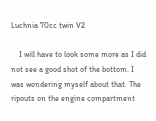Luchnia 70cc twin V2

    I will have to look some more as I did not see a good shot of the bottom. I was wondering myself about that. The ripouts on the engine compartment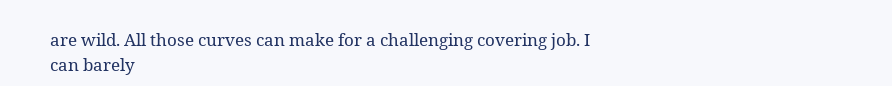are wild. All those curves can make for a challenging covering job. I can barely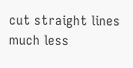cut straight lines much less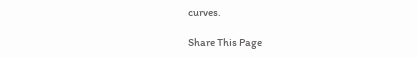curves.

Share This Page